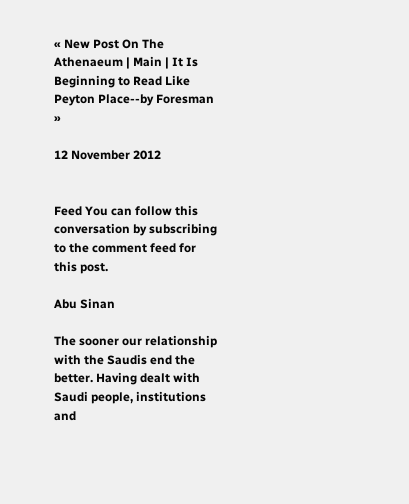« New Post On The Athenaeum | Main | It Is Beginning to Read Like Peyton Place--by Foresman »

12 November 2012


Feed You can follow this conversation by subscribing to the comment feed for this post.

Abu Sinan

The sooner our relationship with the Saudis end the better. Having dealt with Saudi people, institutions and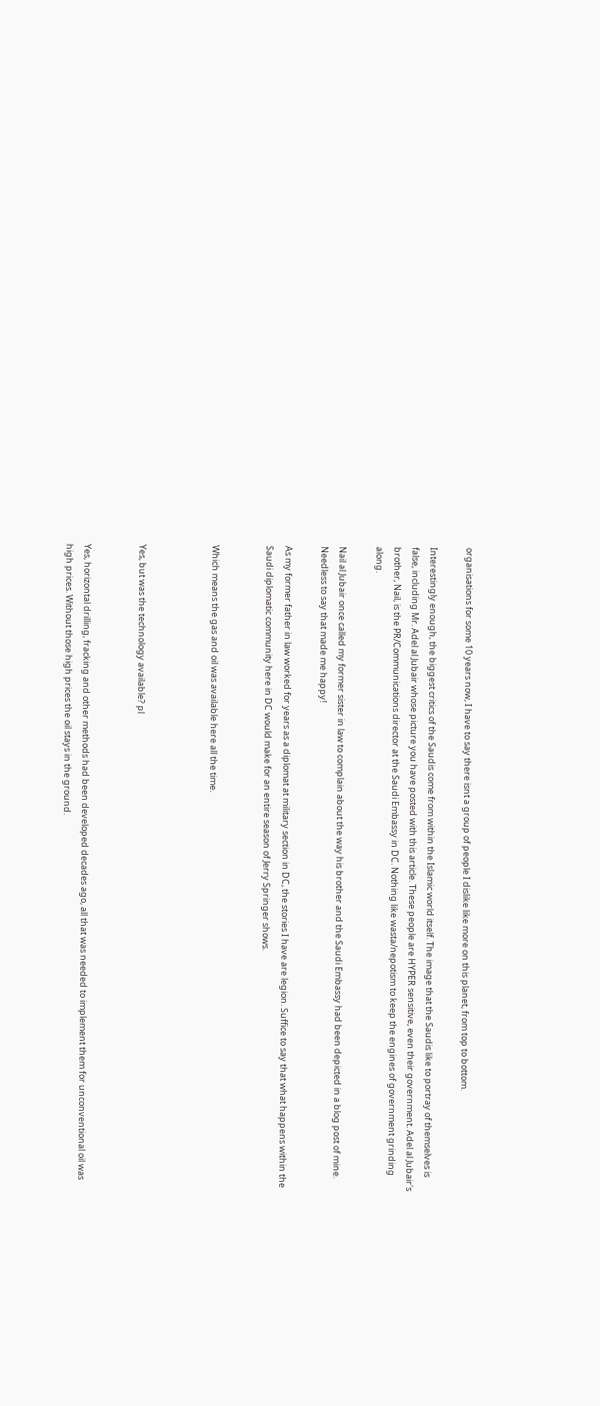organisations for some 10 years now, I have to say there isnt a group of people I dislike like more on this planet, from top to bottom.

Interestingly enough, the biggest critics of the Saudis come from within the Islamic world itself. The image that the Saudis like to portray of themselves is false, including Mr. Adel al Jubair whose picture you have posted with this article. These people are HYPER sensitive, even their government. Adel al Jubair's brother, Nail, is the PR/Communications director at the Saudi Embassy in DC. Nothing like wasta/nepotism to keep the engines of government grinding along.

Nail al Jubair once called my former sister in law to complain about the way his brother and the Saudi Embassy had been depicted in a blog post of mine. Needless to say that made me happy!

As my former father in law worked for years as a diplomat at military section in DC, the stories I have are legion. Suffice to say that what happens within the Saudi diplomatic community here in DC would make for an entire season of Jerry Springer shows.


Which means the gas and oil was available here all the time.



Yes, but was the technology available? pl


Yes, horizontal drilling, fracking and other methods had been developed decades ago, all that was needed to implement them for unconventional oil was high prices. Without those high prices the oil stays in the ground.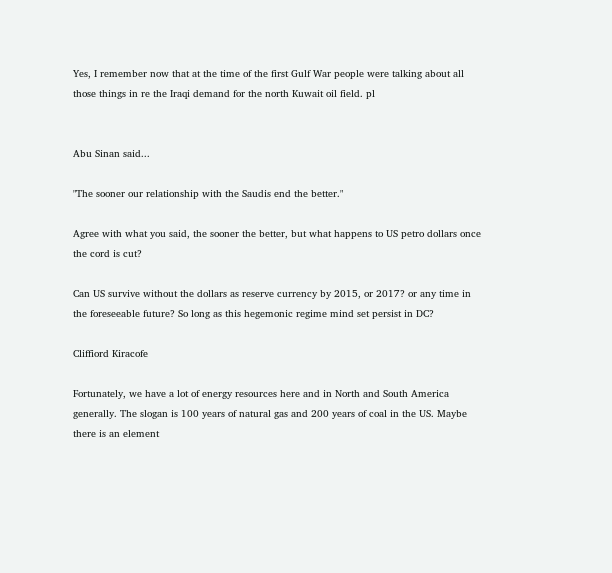Yes, I remember now that at the time of the first Gulf War people were talking about all those things in re the Iraqi demand for the north Kuwait oil field. pl


Abu Sinan said...

"The sooner our relationship with the Saudis end the better."

Agree with what you said, the sooner the better, but what happens to US petro dollars once the cord is cut?

Can US survive without the dollars as reserve currency by 2015, or 2017? or any time in the foreseeable future? So long as this hegemonic regime mind set persist in DC?

Cliffiord Kiracofe

Fortunately, we have a lot of energy resources here and in North and South America generally. The slogan is 100 years of natural gas and 200 years of coal in the US. Maybe there is an element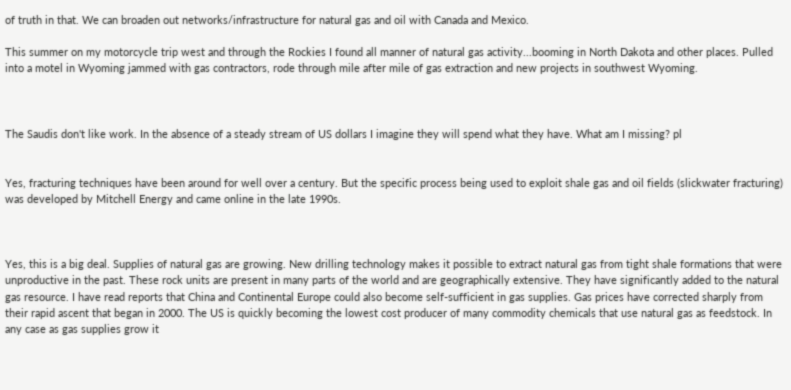of truth in that. We can broaden out networks/infrastructure for natural gas and oil with Canada and Mexico.

This summer on my motorcycle trip west and through the Rockies I found all manner of natural gas activity...booming in North Dakota and other places. Pulled into a motel in Wyoming jammed with gas contractors, rode through mile after mile of gas extraction and new projects in southwest Wyoming.



The Saudis don't like work. In the absence of a steady stream of US dollars I imagine they will spend what they have. What am I missing? pl


Yes, fracturing techniques have been around for well over a century. But the specific process being used to exploit shale gas and oil fields (slickwater fracturing) was developed by Mitchell Energy and came online in the late 1990s.



Yes, this is a big deal. Supplies of natural gas are growing. New drilling technology makes it possible to extract natural gas from tight shale formations that were unproductive in the past. These rock units are present in many parts of the world and are geographically extensive. They have significantly added to the natural gas resource. I have read reports that China and Continental Europe could also become self-sufficient in gas supplies. Gas prices have corrected sharply from their rapid ascent that began in 2000. The US is quickly becoming the lowest cost producer of many commodity chemicals that use natural gas as feedstock. In any case as gas supplies grow it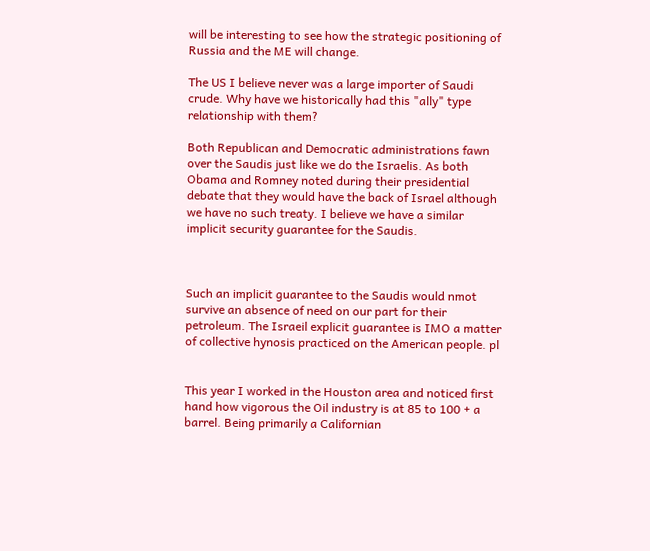will be interesting to see how the strategic positioning of Russia and the ME will change.

The US I believe never was a large importer of Saudi crude. Why have we historically had this "ally" type relationship with them?

Both Republican and Democratic administrations fawn over the Saudis just like we do the Israelis. As both Obama and Romney noted during their presidential debate that they would have the back of Israel although we have no such treaty. I believe we have a similar implicit security guarantee for the Saudis.



Such an implicit guarantee to the Saudis would nmot survive an absence of need on our part for their petroleum. The Israeil explicit guarantee is IMO a matter of collective hynosis practiced on the American people. pl


This year I worked in the Houston area and noticed first hand how vigorous the Oil industry is at 85 to 100 + a barrel. Being primarily a Californian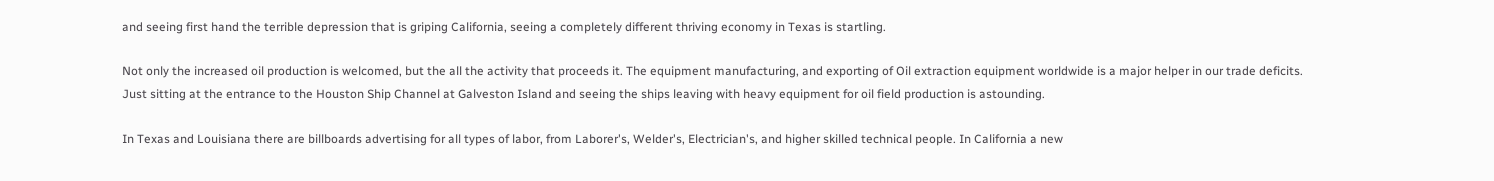and seeing first hand the terrible depression that is griping California, seeing a completely different thriving economy in Texas is startling.

Not only the increased oil production is welcomed, but the all the activity that proceeds it. The equipment manufacturing, and exporting of Oil extraction equipment worldwide is a major helper in our trade deficits. Just sitting at the entrance to the Houston Ship Channel at Galveston Island and seeing the ships leaving with heavy equipment for oil field production is astounding.

In Texas and Louisiana there are billboards advertising for all types of labor, from Laborer's, Welder's, Electrician's, and higher skilled technical people. In California a new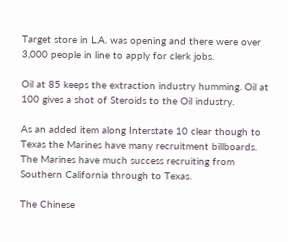Target store in L.A. was opening and there were over 3,000 people in line to apply for clerk jobs.

Oil at 85 keeps the extraction industry humming. Oil at 100 gives a shot of Steroids to the Oil industry.

As an added item along Interstate 10 clear though to Texas the Marines have many recruitment billboards. The Marines have much success recruiting from Southern California through to Texas.

The Chinese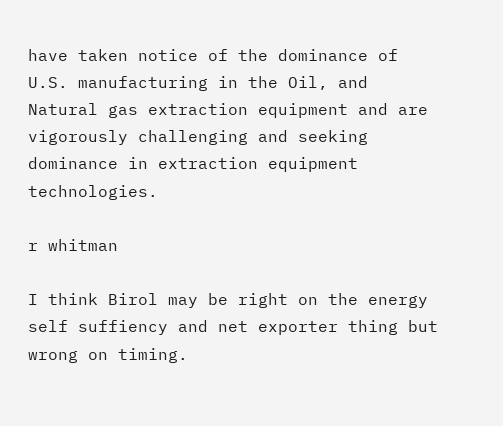have taken notice of the dominance of U.S. manufacturing in the Oil, and Natural gas extraction equipment and are vigorously challenging and seeking dominance in extraction equipment technologies.

r whitman

I think Birol may be right on the energy self suffiency and net exporter thing but wrong on timing.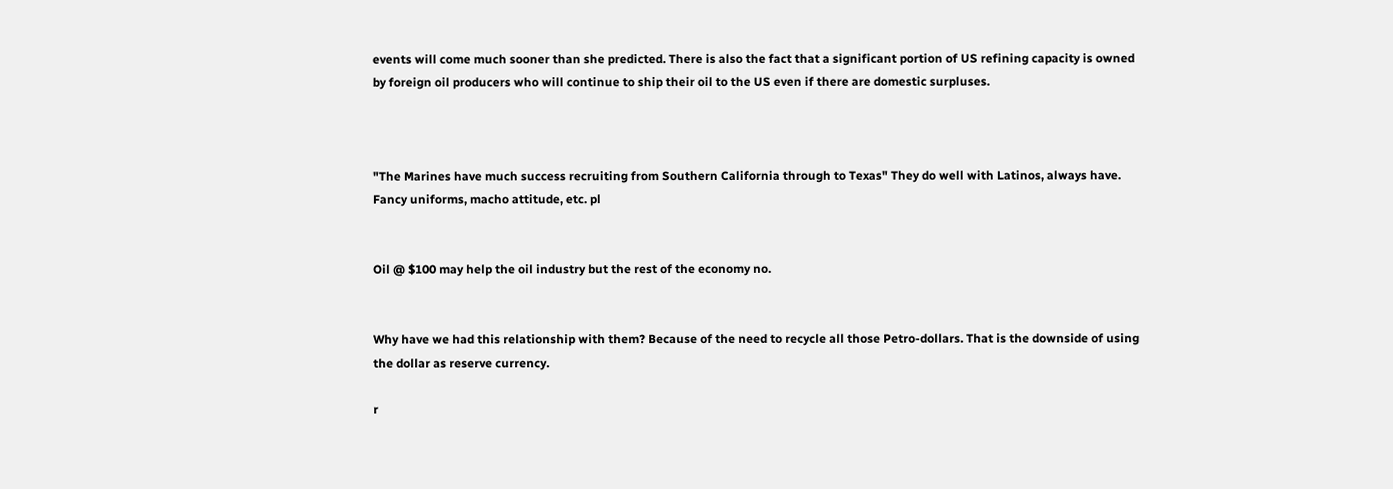events will come much sooner than she predicted. There is also the fact that a significant portion of US refining capacity is owned by foreign oil producers who will continue to ship their oil to the US even if there are domestic surpluses.



"The Marines have much success recruiting from Southern California through to Texas" They do well with Latinos, always have. Fancy uniforms, macho attitude, etc. pl


Oil @ $100 may help the oil industry but the rest of the economy no.


Why have we had this relationship with them? Because of the need to recycle all those Petro-dollars. That is the downside of using the dollar as reserve currency.

r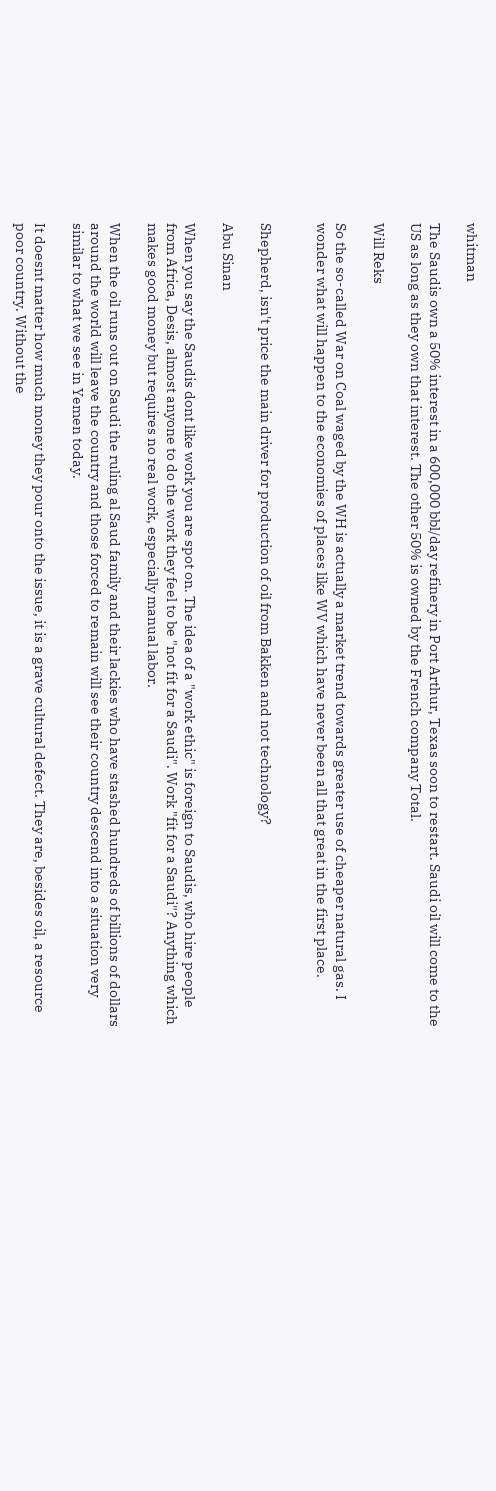whitman

The Saudis own a 50% interest in a 600,000 bbl/day refinery in Port Arthur, Texas soon to restart. Saudi oil will come to the US as long as they own that interest. The other 50% is owned by the French company Total.

Will Reks

So the so-called War on Coal waged by the WH is actually a market trend towards greater use of cheaper natural gas. I wonder what will happen to the economies of places like WV which have never been all that great in the first place.


Shepherd, isn't price the main driver for production of oil from Bakken and not technology?

Abu Sinan

When you say the Saudis dont like work you are spot on. The idea of a "work ethic" is foreign to Saudis, who hire people from Africa, Desis, almost anyone to do the work they feel to be "not fit for a Saudi". Work "fit for a Saudi"? Anything which makes good money but requires no real work, especially manual labor.

When the oil runs out on Saudi the ruling al Saud family and their lackies who have stashed hundreds of billions of dollars around the world will leave the country and those forced to remain will see their country descend into a situation very similar to what we see in Yemen today.

It doesnt matter how much money they pour onto the issue, it is a grave cultural defect. They are, besides oil, a resource poor country. Without the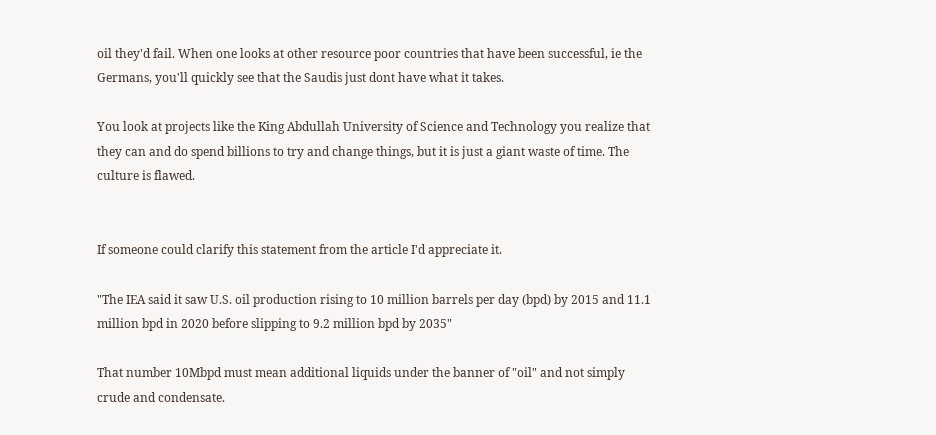oil they'd fail. When one looks at other resource poor countries that have been successful, ie the Germans, you'll quickly see that the Saudis just dont have what it takes.

You look at projects like the King Abdullah University of Science and Technology you realize that they can and do spend billions to try and change things, but it is just a giant waste of time. The culture is flawed.


If someone could clarify this statement from the article I'd appreciate it.

"The IEA said it saw U.S. oil production rising to 10 million barrels per day (bpd) by 2015 and 11.1 million bpd in 2020 before slipping to 9.2 million bpd by 2035"

That number 10Mbpd must mean additional liquids under the banner of "oil" and not simply crude and condensate.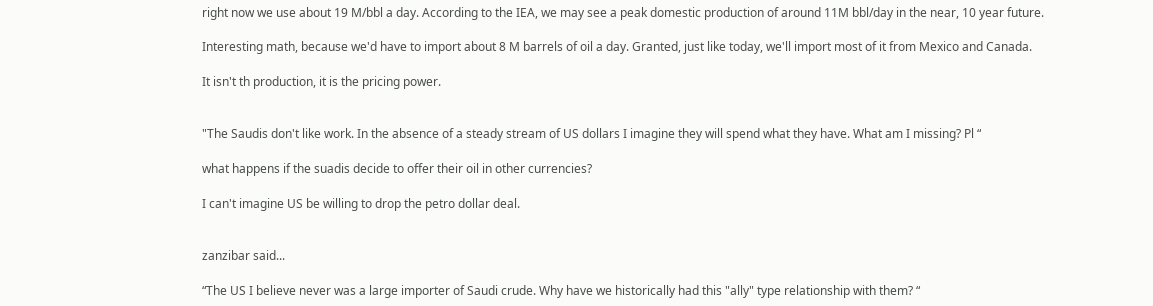right now we use about 19 M/bbl a day. According to the IEA, we may see a peak domestic production of around 11M bbl/day in the near, 10 year future.

Interesting math, because we'd have to import about 8 M barrels of oil a day. Granted, just like today, we'll import most of it from Mexico and Canada.

It isn't th production, it is the pricing power.


"The Saudis don't like work. In the absence of a steady stream of US dollars I imagine they will spend what they have. What am I missing? Pl “

what happens if the suadis decide to offer their oil in other currencies?

I can't imagine US be willing to drop the petro dollar deal.


zanzibar said...

“The US I believe never was a large importer of Saudi crude. Why have we historically had this "ally" type relationship with them? “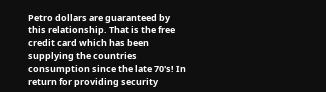Petro dollars are guaranteed by this relationship. That is the free credit card which has been supplying the countries consumption since the late 70's! In return for providing security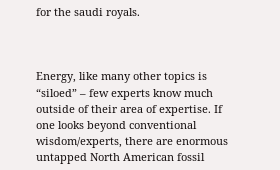for the saudi royals.



Energy, like many other topics is “siloed” – few experts know much outside of their area of expertise. If one looks beyond conventional wisdom/experts, there are enormous untapped North American fossil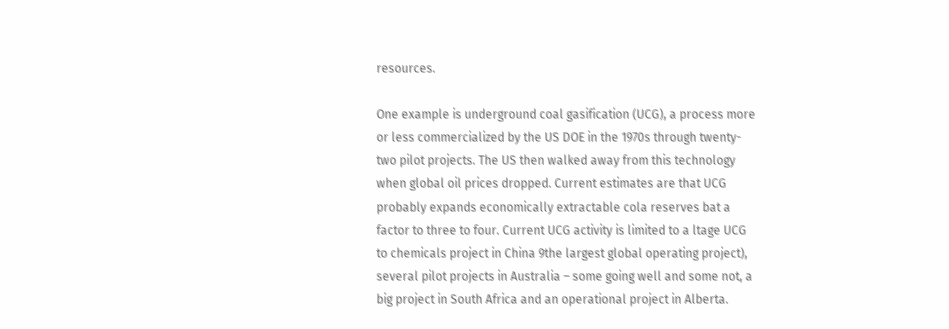resources.

One example is underground coal gasification (UCG), a process more or less commercialized by the US DOE in the 1970s through twenty-two pilot projects. The US then walked away from this technology when global oil prices dropped. Current estimates are that UCG probably expands economically extractable cola reserves bat a factor to three to four. Current UCG activity is limited to a ltage UCG to chemicals project in China 9the largest global operating project), several pilot projects in Australia – some going well and some not, a big project in South Africa and an operational project in Alberta.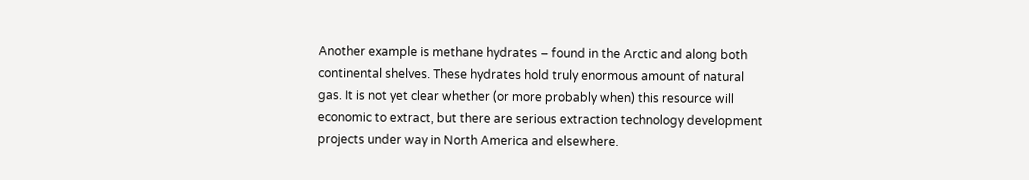Another example is methane hydrates – found in the Arctic and along both continental shelves. These hydrates hold truly enormous amount of natural gas. It is not yet clear whether (or more probably when) this resource will economic to extract, but there are serious extraction technology development projects under way in North America and elsewhere.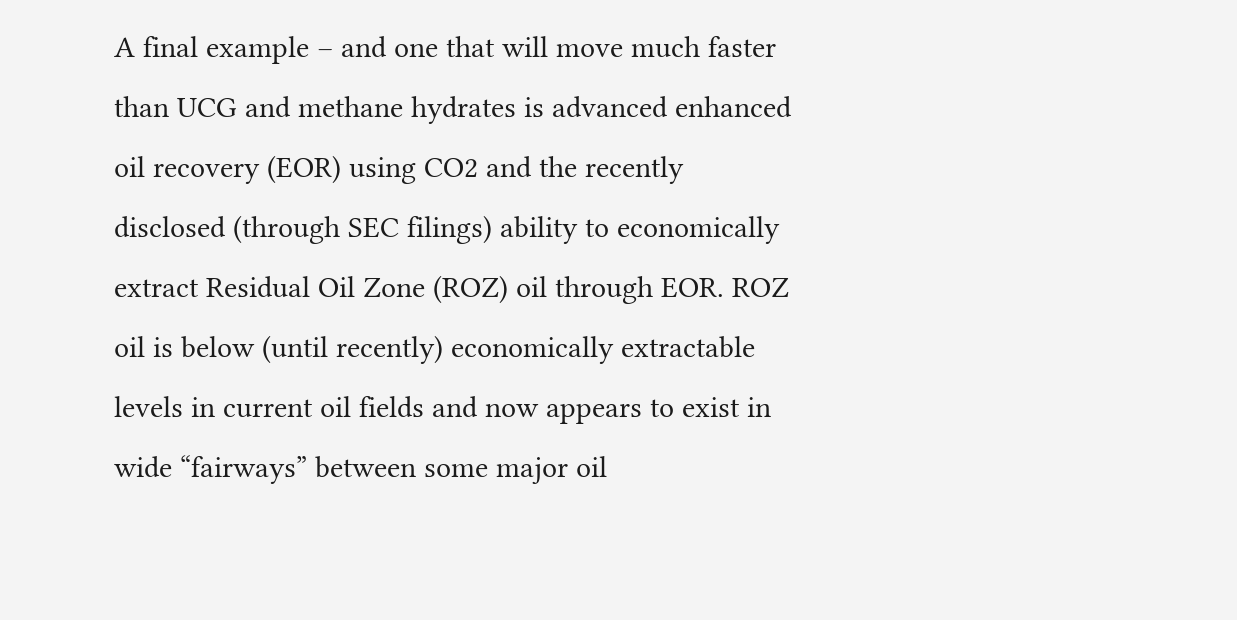A final example – and one that will move much faster than UCG and methane hydrates is advanced enhanced oil recovery (EOR) using CO2 and the recently disclosed (through SEC filings) ability to economically extract Residual Oil Zone (ROZ) oil through EOR. ROZ oil is below (until recently) economically extractable levels in current oil fields and now appears to exist in wide “fairways” between some major oil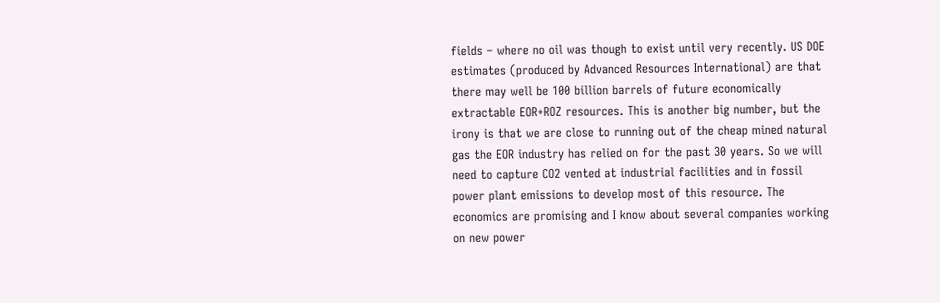fields – where no oil was though to exist until very recently. US DOE estimates (produced by Advanced Resources International) are that there may well be 100 billion barrels of future economically extractable EOR+ROZ resources. This is another big number, but the irony is that we are close to running out of the cheap mined natural gas the EOR industry has relied on for the past 30 years. So we will need to capture CO2 vented at industrial facilities and in fossil power plant emissions to develop most of this resource. The economics are promising and I know about several companies working on new power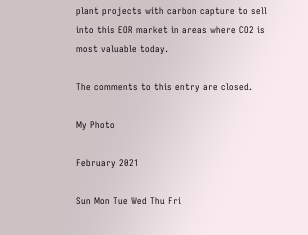plant projects with carbon capture to sell into this EOR market in areas where CO2 is most valuable today.

The comments to this entry are closed.

My Photo

February 2021

Sun Mon Tue Wed Thu Fri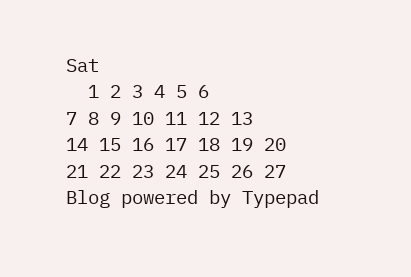Sat
  1 2 3 4 5 6
7 8 9 10 11 12 13
14 15 16 17 18 19 20
21 22 23 24 25 26 27
Blog powered by Typepad